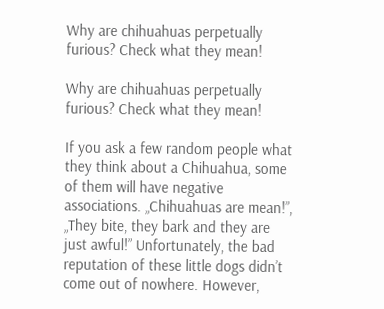Why are chihuahuas perpetually furious? Check what they mean!

Why are chihuahuas perpetually furious? Check what they mean!

If you ask a few random people what they think about a Chihuahua, some of them will have negative associations. „Chihuahuas are mean!”, „They bite, they bark and they are just awful!” Unfortunately, the bad reputation of these little dogs didn’t come out of nowhere. However,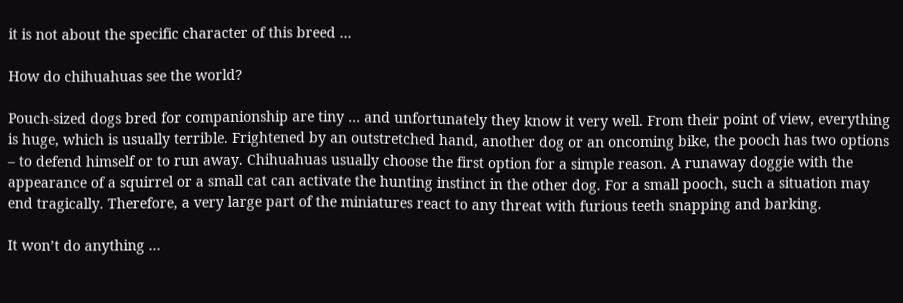it is not about the specific character of this breed …

How do chihuahuas see the world?

Pouch-sized dogs bred for companionship are tiny … and unfortunately they know it very well. From their point of view, everything is huge, which is usually terrible. Frightened by an outstretched hand, another dog or an oncoming bike, the pooch has two options – to defend himself or to run away. Chihuahuas usually choose the first option for a simple reason. A runaway doggie with the appearance of a squirrel or a small cat can activate the hunting instinct in the other dog. For a small pooch, such a situation may end tragically. Therefore, a very large part of the miniatures react to any threat with furious teeth snapping and barking.

It won’t do anything …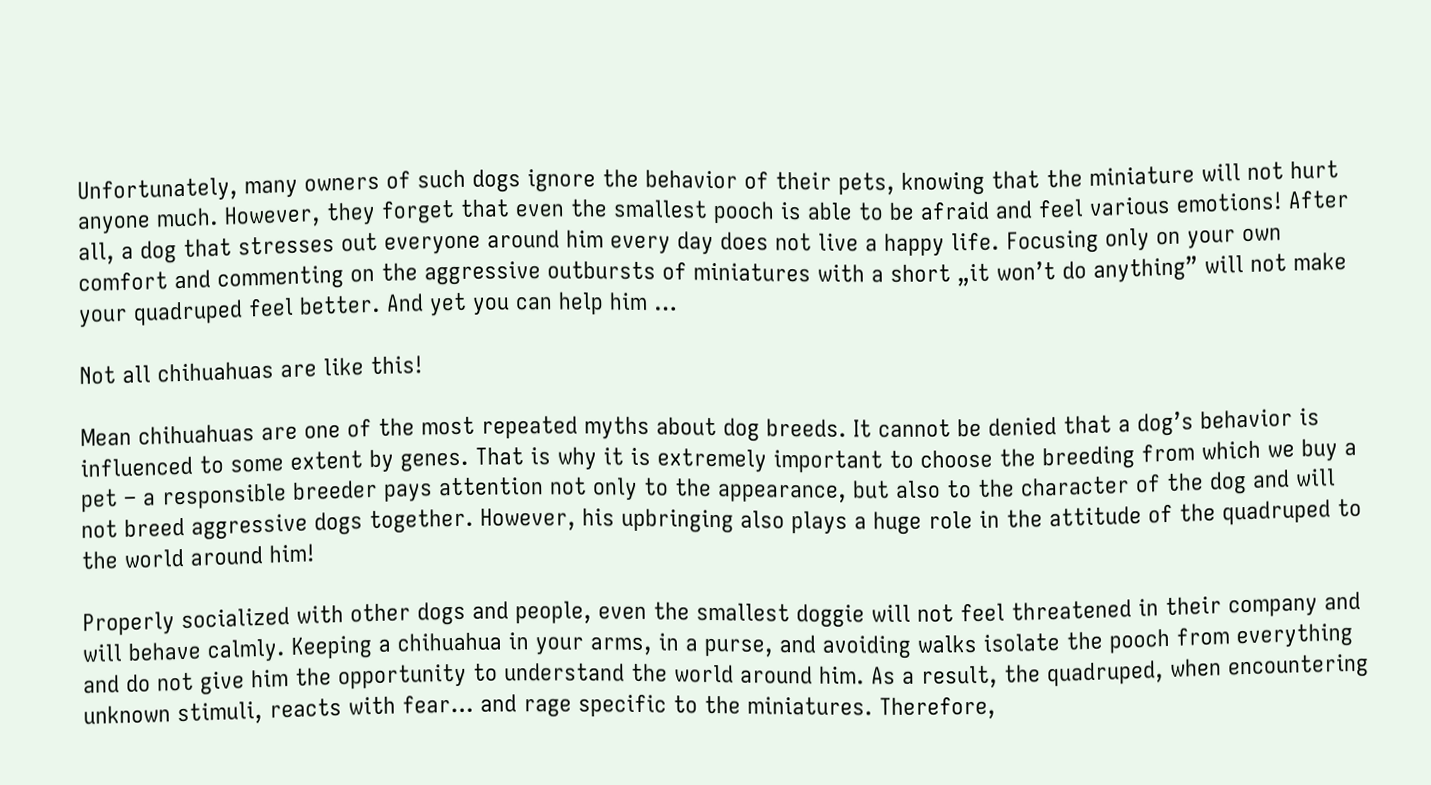Unfortunately, many owners of such dogs ignore the behavior of their pets, knowing that the miniature will not hurt anyone much. However, they forget that even the smallest pooch is able to be afraid and feel various emotions! After all, a dog that stresses out everyone around him every day does not live a happy life. Focusing only on your own comfort and commenting on the aggressive outbursts of miniatures with a short „it won’t do anything” will not make your quadruped feel better. And yet you can help him …

Not all chihuahuas are like this!

Mean chihuahuas are one of the most repeated myths about dog breeds. It cannot be denied that a dog’s behavior is influenced to some extent by genes. That is why it is extremely important to choose the breeding from which we buy a pet – a responsible breeder pays attention not only to the appearance, but also to the character of the dog and will not breed aggressive dogs together. However, his upbringing also plays a huge role in the attitude of the quadruped to the world around him!

Properly socialized with other dogs and people, even the smallest doggie will not feel threatened in their company and will behave calmly. Keeping a chihuahua in your arms, in a purse, and avoiding walks isolate the pooch from everything and do not give him the opportunity to understand the world around him. As a result, the quadruped, when encountering unknown stimuli, reacts with fear… and rage specific to the miniatures. Therefore,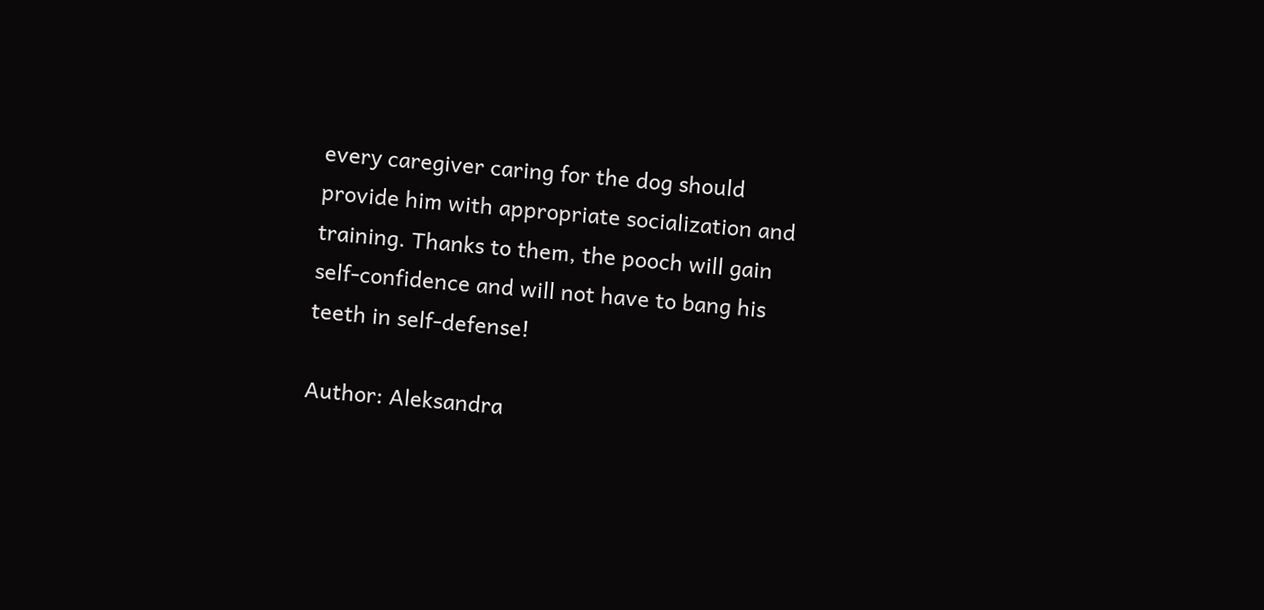every caregiver caring for the dog should provide him with appropriate socialization and training. Thanks to them, the pooch will gain self-confidence and will not have to bang his teeth in self-defense!

Author: Aleksandra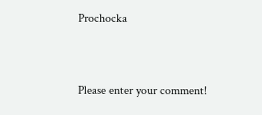Prochocka


Please enter your comment!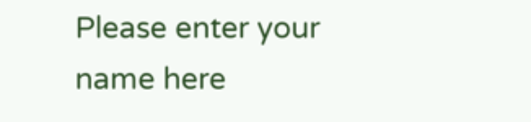Please enter your name here